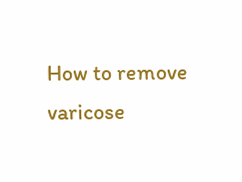How to remove varicose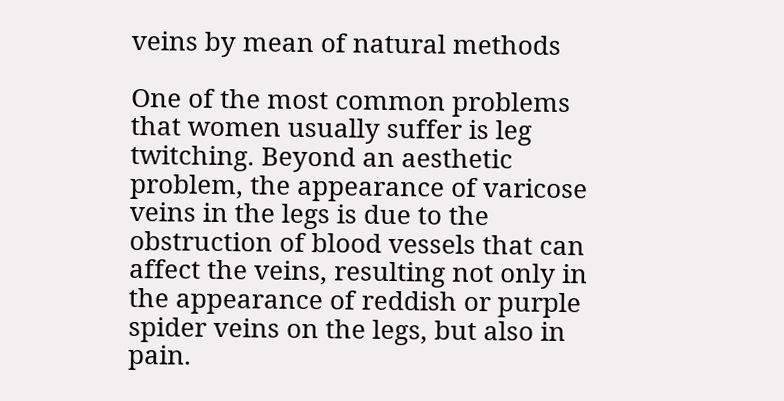veins by mean of natural methods

One of the most common problems that women usually suffer is leg twitching. Beyond an aesthetic problem, the appearance of varicose veins in the legs is due to the obstruction of blood vessels that can affect the veins, resulting not only in the appearance of reddish or purple spider veins on the legs, but also in pain.